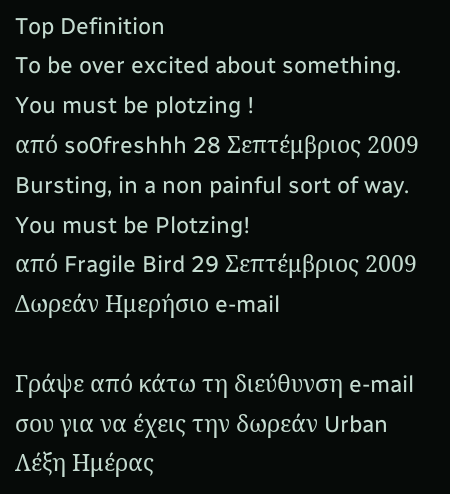Top Definition
To be over excited about something.
You must be plotzing !
από so0freshhh 28 Σεπτέμβριος 2009
Bursting, in a non painful sort of way.
You must be Plotzing!
από Fragile Bird 29 Σεπτέμβριος 2009
Δωρεάν Ημερήσιο e-mail

Γράψε από κάτω τη διεύθυνση e-mail σου για να έχεις την δωρεάν Urban Λέξη Ημέρας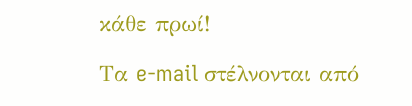κάθε πρωί!

Τα e-mail στέλνονται από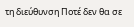τη διεύθυνση Ποτέ δεν θα σε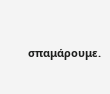σπαμάρουμε.